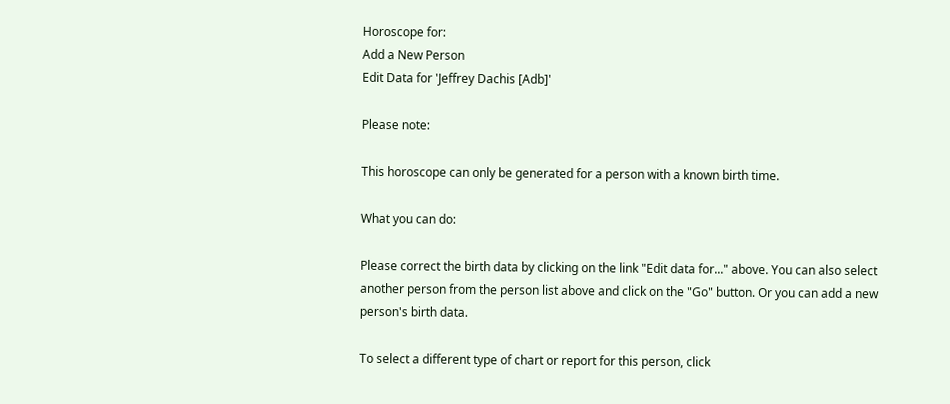Horoscope for:
Add a New Person
Edit Data for 'Jeffrey Dachis [Adb]'

Please note:

This horoscope can only be generated for a person with a known birth time.

What you can do:

Please correct the birth data by clicking on the link "Edit data for..." above. You can also select another person from the person list above and click on the "Go" button. Or you can add a new person's birth data.

To select a different type of chart or report for this person, click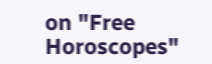on "Free Horoscopes"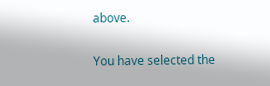above.

You have selected the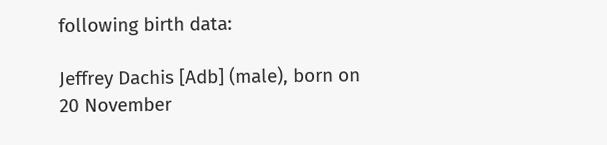following birth data:

Jeffrey Dachis [Adb] (male), born on 20 November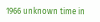1966 unknown time in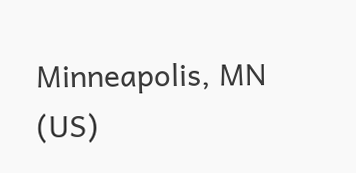Minneapolis, MN (US)